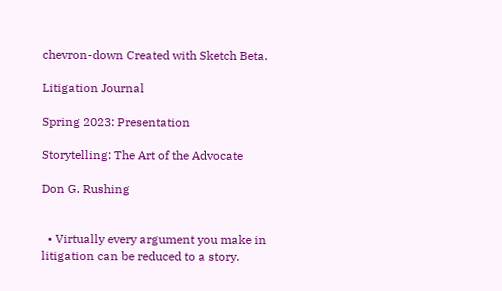chevron-down Created with Sketch Beta.

Litigation Journal

Spring 2023: Presentation

Storytelling: The Art of the Advocate

Don G. Rushing


  • Virtually every argument you make in litigation can be reduced to a story.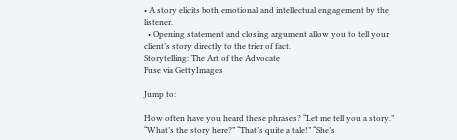• A story elicits both emotional and intellectual engagement by the listener.
  • Opening statement and closing argument allow you to tell your client’s story directly to the trier of fact.
Storytelling: The Art of the Advocate
Fuse via GettyImages

Jump to:

How often have you heard these phrases? “Let me tell you a story.” “What’s the story here?” “That’s quite a tale!” “She’s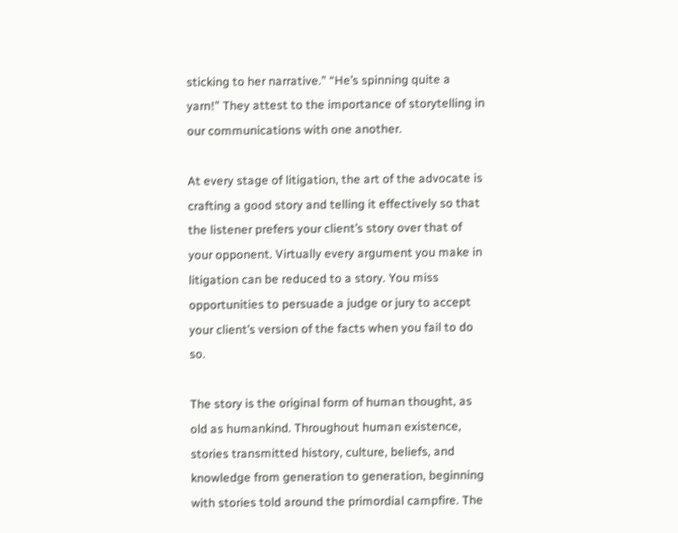sticking to her narrative.” “He’s spinning quite a yarn!” They attest to the importance of storytelling in our communications with one another.

At every stage of litigation, the art of the advocate is crafting a good story and telling it effectively so that the listener prefers your client’s story over that of your opponent. Virtually every argument you make in litigation can be reduced to a story. You miss opportunities to persuade a judge or jury to accept your client’s version of the facts when you fail to do so.

The story is the original form of human thought, as old as humankind. Throughout human existence, stories transmitted history, culture, beliefs, and knowledge from generation to generation, beginning with stories told around the primordial campfire. The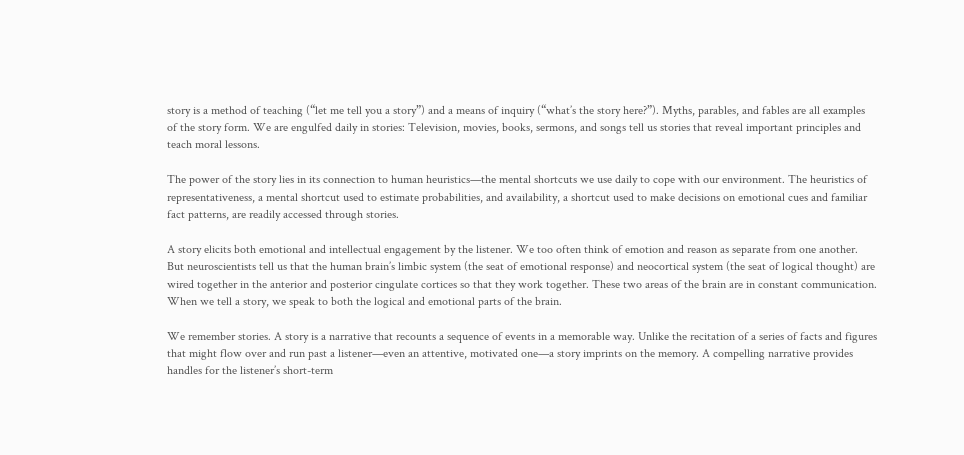story is a method of teaching (“let me tell you a story”) and a means of inquiry (“what’s the story here?”). Myths, parables, and fables are all examples of the story form. We are engulfed daily in stories: Television, movies, books, sermons, and songs tell us stories that reveal important principles and teach moral lessons.

The power of the story lies in its connection to human heuristics—the mental shortcuts we use daily to cope with our environment. The heuristics of representativeness, a mental shortcut used to estimate probabilities, and availability, a shortcut used to make decisions on emotional cues and familiar fact patterns, are readily accessed through stories.

A story elicits both emotional and intellectual engagement by the listener. We too often think of emotion and reason as separate from one another. But neuroscientists tell us that the human brain’s limbic system (the seat of emotional response) and neocortical system (the seat of logical thought) are wired together in the anterior and posterior cingulate cortices so that they work together. These two areas of the brain are in constant communication. When we tell a story, we speak to both the logical and emotional parts of the brain.

We remember stories. A story is a narrative that recounts a sequence of events in a memorable way. Unlike the recitation of a series of facts and figures that might flow over and run past a listener—even an attentive, motivated one—a story imprints on the memory. A compelling narrative provides handles for the listener’s short-term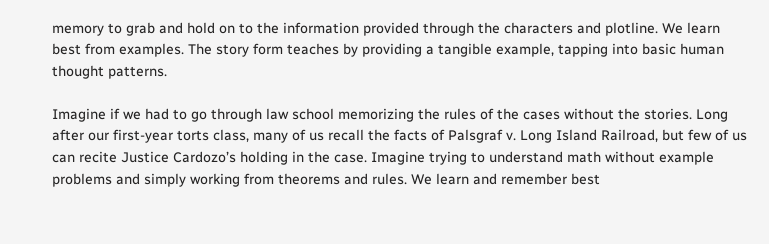memory to grab and hold on to the information provided through the characters and plotline. We learn best from examples. The story form teaches by providing a tangible example, tapping into basic human thought patterns.

Imagine if we had to go through law school memorizing the rules of the cases without the stories. Long after our first-year torts class, many of us recall the facts of Palsgraf v. Long Island Railroad, but few of us can recite Justice Cardozo’s holding in the case. Imagine trying to understand math without example problems and simply working from theorems and rules. We learn and remember best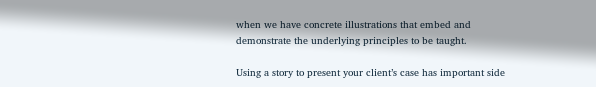when we have concrete illustrations that embed and demonstrate the underlying principles to be taught.

Using a story to present your client’s case has important side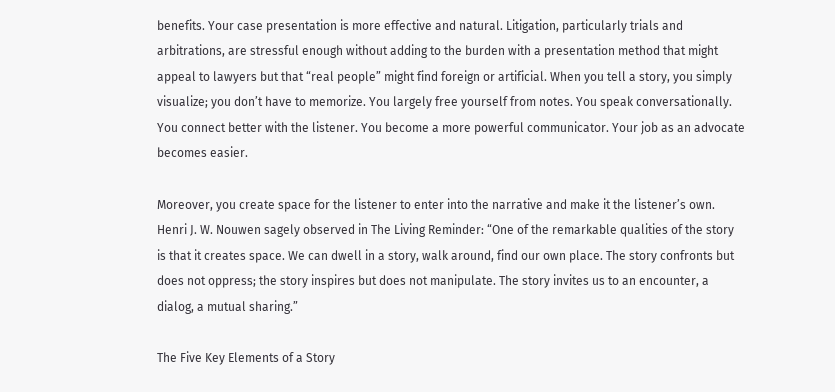benefits. Your case presentation is more effective and natural. Litigation, particularly trials and arbitrations, are stressful enough without adding to the burden with a presentation method that might appeal to lawyers but that “real people” might find foreign or artificial. When you tell a story, you simply visualize; you don’t have to memorize. You largely free yourself from notes. You speak conversationally. You connect better with the listener. You become a more powerful communicator. Your job as an advocate becomes easier.

Moreover, you create space for the listener to enter into the narrative and make it the listener’s own. Henri J. W. Nouwen sagely observed in The Living Reminder: “One of the remarkable qualities of the story is that it creates space. We can dwell in a story, walk around, find our own place. The story confronts but does not oppress; the story inspires but does not manipulate. The story invites us to an encounter, a dialog, a mutual sharing.”

The Five Key Elements of a Story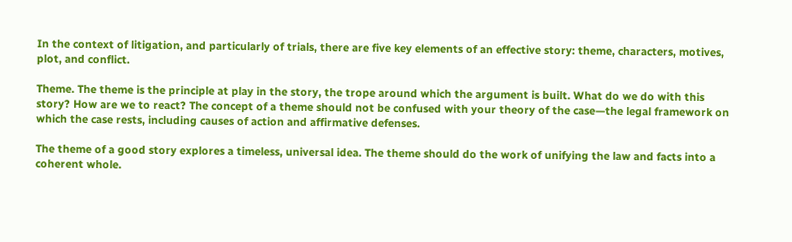In the context of litigation, and particularly of trials, there are five key elements of an effective story: theme, characters, motives, plot, and conflict.

Theme. The theme is the principle at play in the story, the trope around which the argument is built. What do we do with this story? How are we to react? The concept of a theme should not be confused with your theory of the case—the legal framework on which the case rests, including causes of action and affirmative defenses.

The theme of a good story explores a timeless, universal idea. The theme should do the work of unifying the law and facts into a coherent whole.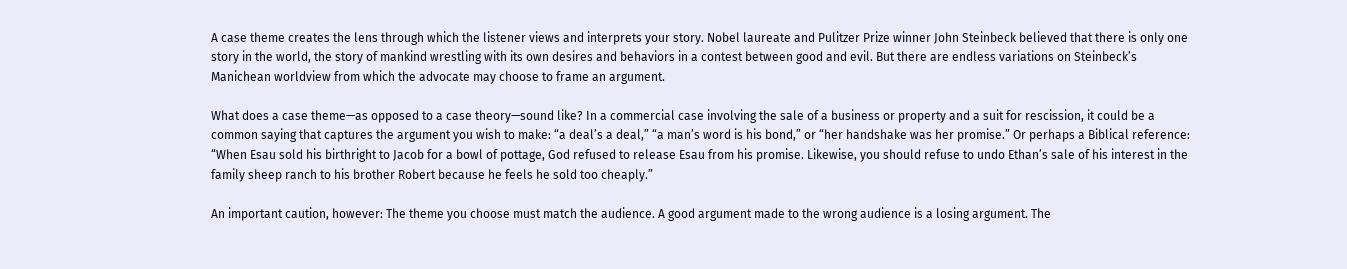A case theme creates the lens through which the listener views and interprets your story. Nobel laureate and Pulitzer Prize winner John Steinbeck believed that there is only one story in the world, the story of mankind wrestling with its own desires and behaviors in a contest between good and evil. But there are endless variations on Steinbeck’s Manichean worldview from which the advocate may choose to frame an argument.

What does a case theme—as opposed to a case theory—sound like? In a commercial case involving the sale of a business or property and a suit for rescission, it could be a common saying that captures the argument you wish to make: “a deal’s a deal,” “a man’s word is his bond,” or “her handshake was her promise.” Or perhaps a Biblical reference: “When Esau sold his birthright to Jacob for a bowl of pottage, God refused to release Esau from his promise. Likewise, you should refuse to undo Ethan’s sale of his interest in the family sheep ranch to his brother Robert because he feels he sold too cheaply.”

An important caution, however: The theme you choose must match the audience. A good argument made to the wrong audience is a losing argument. The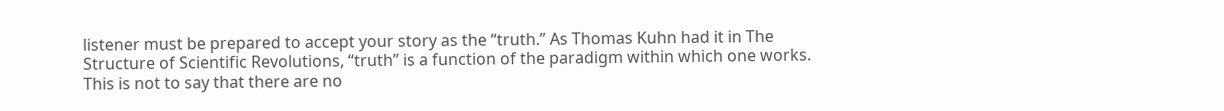listener must be prepared to accept your story as the “truth.” As Thomas Kuhn had it in The Structure of Scientific Revolutions, “truth” is a function of the paradigm within which one works. This is not to say that there are no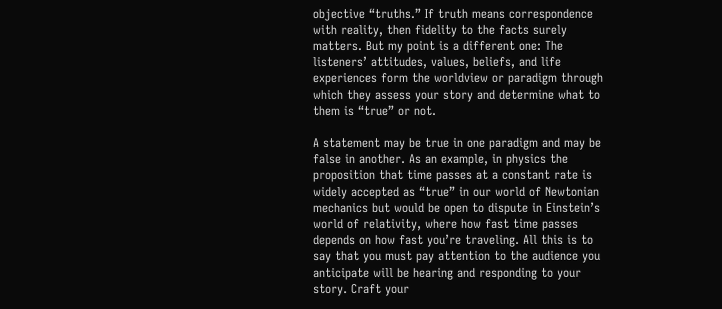objective “truths.” If truth means correspondence with reality, then fidelity to the facts surely matters. But my point is a different one: The listeners’ attitudes, values, beliefs, and life experiences form the worldview or paradigm through which they assess your story and determine what to them is “true” or not.

A statement may be true in one paradigm and may be false in another. As an example, in physics the proposition that time passes at a constant rate is widely accepted as “true” in our world of Newtonian mechanics but would be open to dispute in Einstein’s world of relativity, where how fast time passes depends on how fast you’re traveling. All this is to say that you must pay attention to the audience you anticipate will be hearing and responding to your story. Craft your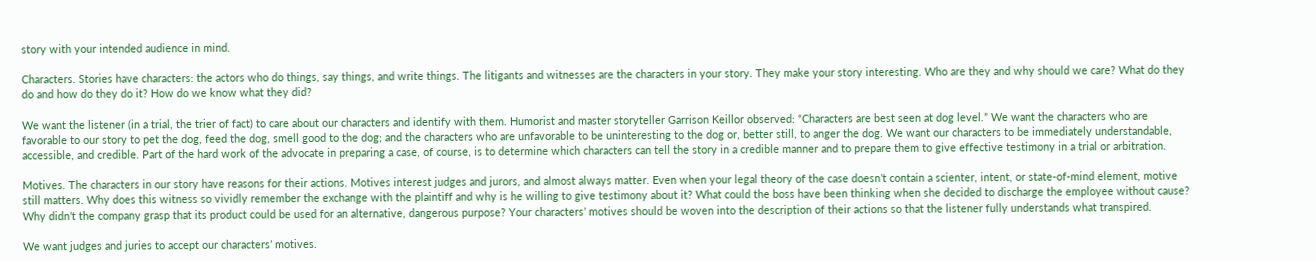story with your intended audience in mind.

Characters. Stories have characters: the actors who do things, say things, and write things. The litigants and witnesses are the characters in your story. They make your story interesting. Who are they and why should we care? What do they do and how do they do it? How do we know what they did?

We want the listener (in a trial, the trier of fact) to care about our characters and identify with them. Humorist and master storyteller Garrison Keillor observed: “Characters are best seen at dog level.” We want the characters who are favorable to our story to pet the dog, feed the dog, smell good to the dog; and the characters who are unfavorable to be uninteresting to the dog or, better still, to anger the dog. We want our characters to be immediately understandable, accessible, and credible. Part of the hard work of the advocate in preparing a case, of course, is to determine which characters can tell the story in a credible manner and to prepare them to give effective testimony in a trial or arbitration.

Motives. The characters in our story have reasons for their actions. Motives interest judges and jurors, and almost always matter. Even when your legal theory of the case doesn’t contain a scienter, intent, or state-of-mind element, motive still matters. Why does this witness so vividly remember the exchange with the plaintiff and why is he willing to give testimony about it? What could the boss have been thinking when she decided to discharge the employee without cause? Why didn’t the company grasp that its product could be used for an alternative, dangerous purpose? Your characters’ motives should be woven into the description of their actions so that the listener fully understands what transpired.

We want judges and juries to accept our characters’ motives.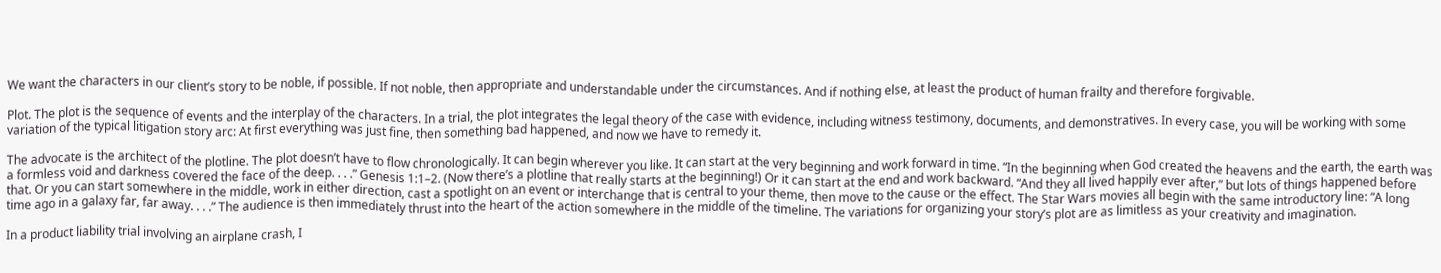We want the characters in our client’s story to be noble, if possible. If not noble, then appropriate and understandable under the circumstances. And if nothing else, at least the product of human frailty and therefore forgivable.

Plot. The plot is the sequence of events and the interplay of the characters. In a trial, the plot integrates the legal theory of the case with evidence, including witness testimony, documents, and demonstratives. In every case, you will be working with some variation of the typical litigation story arc: At first everything was just fine, then something bad happened, and now we have to remedy it.

The advocate is the architect of the plotline. The plot doesn’t have to flow chronologically. It can begin wherever you like. It can start at the very beginning and work forward in time. “In the beginning when God created the heavens and the earth, the earth was a formless void and darkness covered the face of the deep. . . .” Genesis 1:1–2. (Now there’s a plotline that really starts at the beginning!) Or it can start at the end and work backward. “And they all lived happily ever after,” but lots of things happened before that. Or you can start somewhere in the middle, work in either direction, cast a spotlight on an event or interchange that is central to your theme, then move to the cause or the effect. The Star Wars movies all begin with the same introductory line: “A long time ago in a galaxy far, far away. . . .” The audience is then immediately thrust into the heart of the action somewhere in the middle of the timeline. The variations for organizing your story’s plot are as limitless as your creativity and imagination.

In a product liability trial involving an airplane crash, I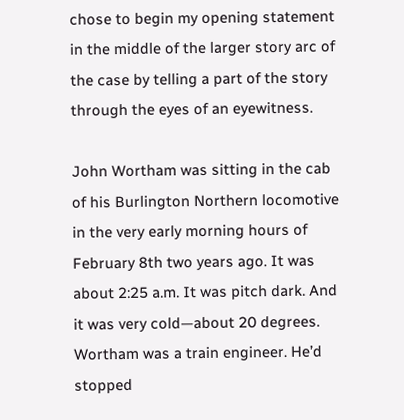chose to begin my opening statement in the middle of the larger story arc of the case by telling a part of the story through the eyes of an eyewitness.

John Wortham was sitting in the cab of his Burlington Northern locomotive in the very early morning hours of February 8th two years ago. It was about 2:25 a.m. It was pitch dark. And it was very cold—about 20 degrees. Wortham was a train engineer. He’d stopped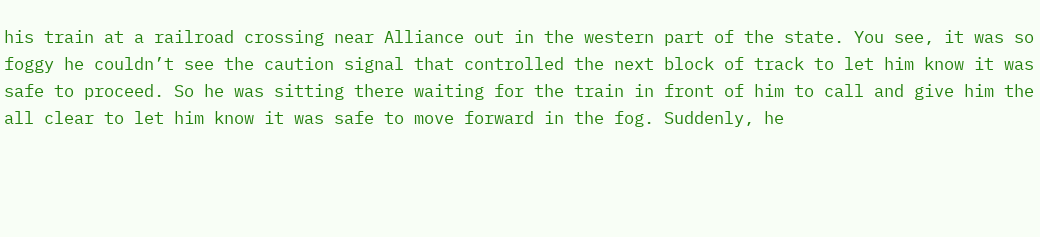his train at a railroad crossing near Alliance out in the western part of the state. You see, it was so foggy he couldn’t see the caution signal that controlled the next block of track to let him know it was safe to proceed. So he was sitting there waiting for the train in front of him to call and give him the all clear to let him know it was safe to move forward in the fog. Suddenly, he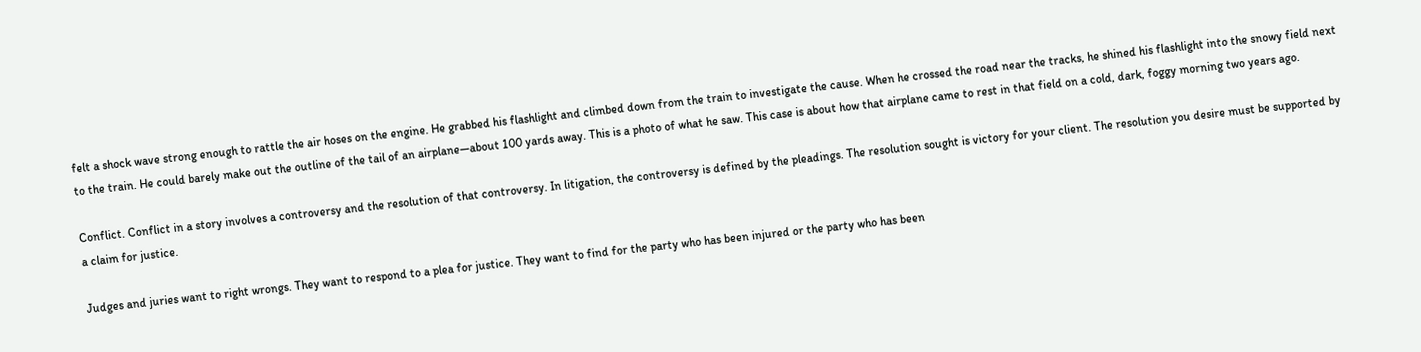felt a shock wave strong enough to rattle the air hoses on the engine. He grabbed his flashlight and climbed down from the train to investigate the cause. When he crossed the road near the tracks, he shined his flashlight into the snowy field next to the train. He could barely make out the outline of the tail of an airplane—about 100 yards away. This is a photo of what he saw. This case is about how that airplane came to rest in that field on a cold, dark, foggy morning two years ago.

Conflict. Conflict in a story involves a controversy and the resolution of that controversy. In litigation, the controversy is defined by the pleadings. The resolution sought is victory for your client. The resolution you desire must be supported by a claim for justice.

Judges and juries want to right wrongs. They want to respond to a plea for justice. They want to find for the party who has been injured or the party who has been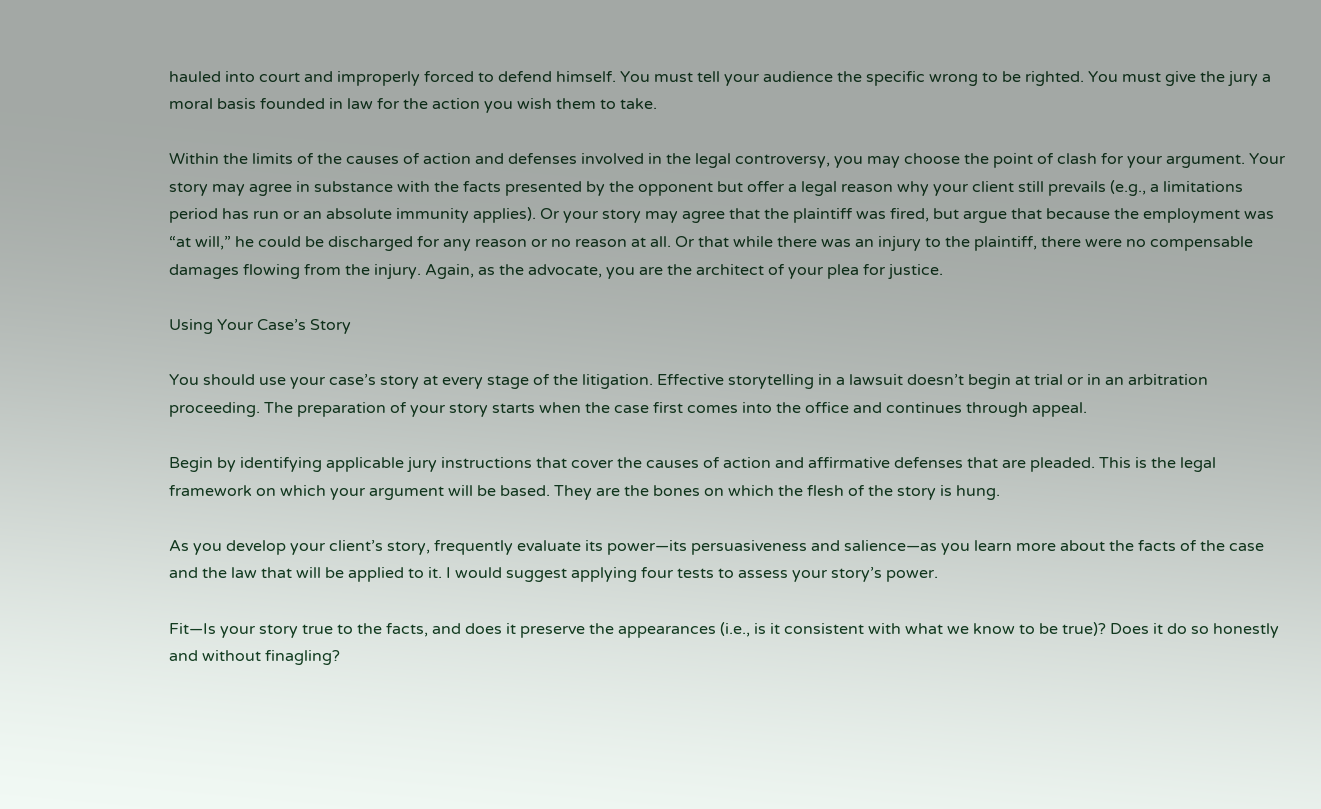hauled into court and improperly forced to defend himself. You must tell your audience the specific wrong to be righted. You must give the jury a moral basis founded in law for the action you wish them to take.

Within the limits of the causes of action and defenses involved in the legal controversy, you may choose the point of clash for your argument. Your story may agree in substance with the facts presented by the opponent but offer a legal reason why your client still prevails (e.g., a limitations period has run or an absolute immunity applies). Or your story may agree that the plaintiff was fired, but argue that because the employment was “at will,” he could be discharged for any reason or no reason at all. Or that while there was an injury to the plaintiff, there were no compensable damages flowing from the injury. Again, as the advocate, you are the architect of your plea for justice.

Using Your Case’s Story

You should use your case’s story at every stage of the litigation. Effective storytelling in a lawsuit doesn’t begin at trial or in an arbitration proceeding. The preparation of your story starts when the case first comes into the office and continues through appeal.

Begin by identifying applicable jury instructions that cover the causes of action and affirmative defenses that are pleaded. This is the legal framework on which your argument will be based. They are the bones on which the flesh of the story is hung.

As you develop your client’s story, frequently evaluate its power—its persuasiveness and salience—as you learn more about the facts of the case and the law that will be applied to it. I would suggest applying four tests to assess your story’s power.

Fit—Is your story true to the facts, and does it preserve the appearances (i.e., is it consistent with what we know to be true)? Does it do so honestly and without finagling?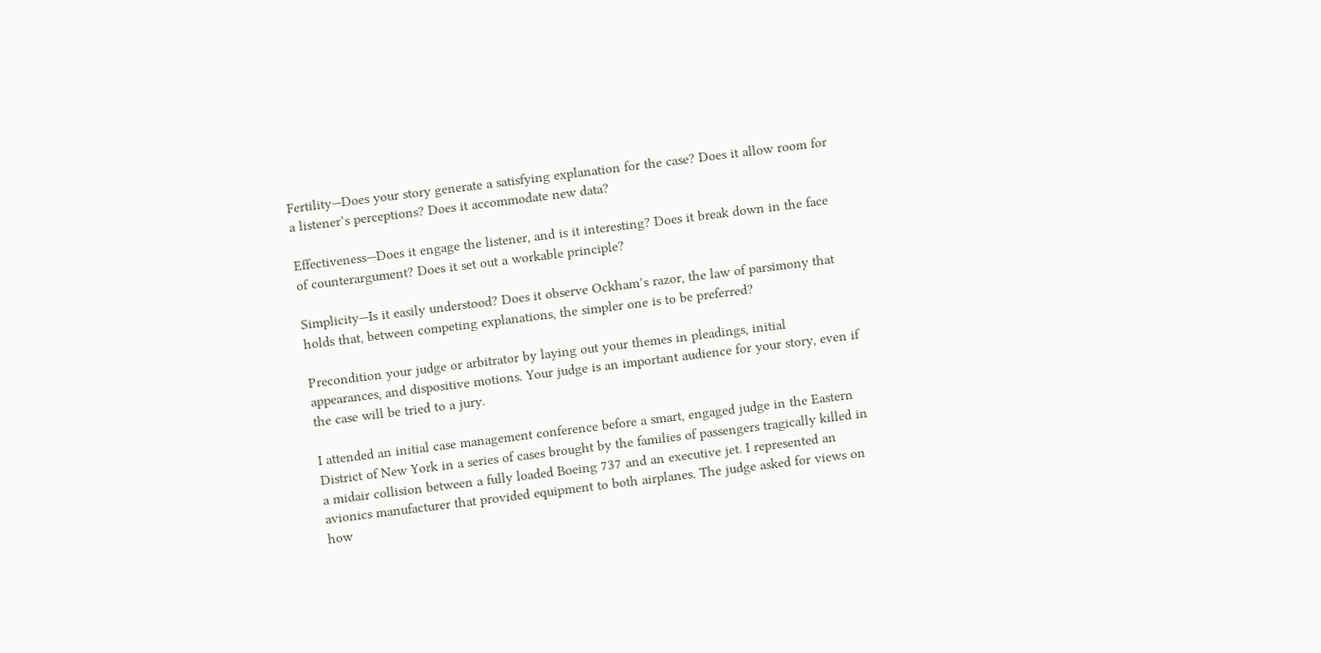Fertility—Does your story generate a satisfying explanation for the case? Does it allow room for a listener’s perceptions? Does it accommodate new data?

Effectiveness—Does it engage the listener, and is it interesting? Does it break down in the face of counterargument? Does it set out a workable principle?

Simplicity—Is it easily understood? Does it observe Ockham’s razor, the law of parsimony that holds that, between competing explanations, the simpler one is to be preferred?

Precondition your judge or arbitrator by laying out your themes in pleadings, initial appearances, and dispositive motions. Your judge is an important audience for your story, even if the case will be tried to a jury.

I attended an initial case management conference before a smart, engaged judge in the Eastern District of New York in a series of cases brought by the families of passengers tragically killed in a midair collision between a fully loaded Boeing 737 and an executive jet. I represented an avionics manufacturer that provided equipment to both airplanes. The judge asked for views on how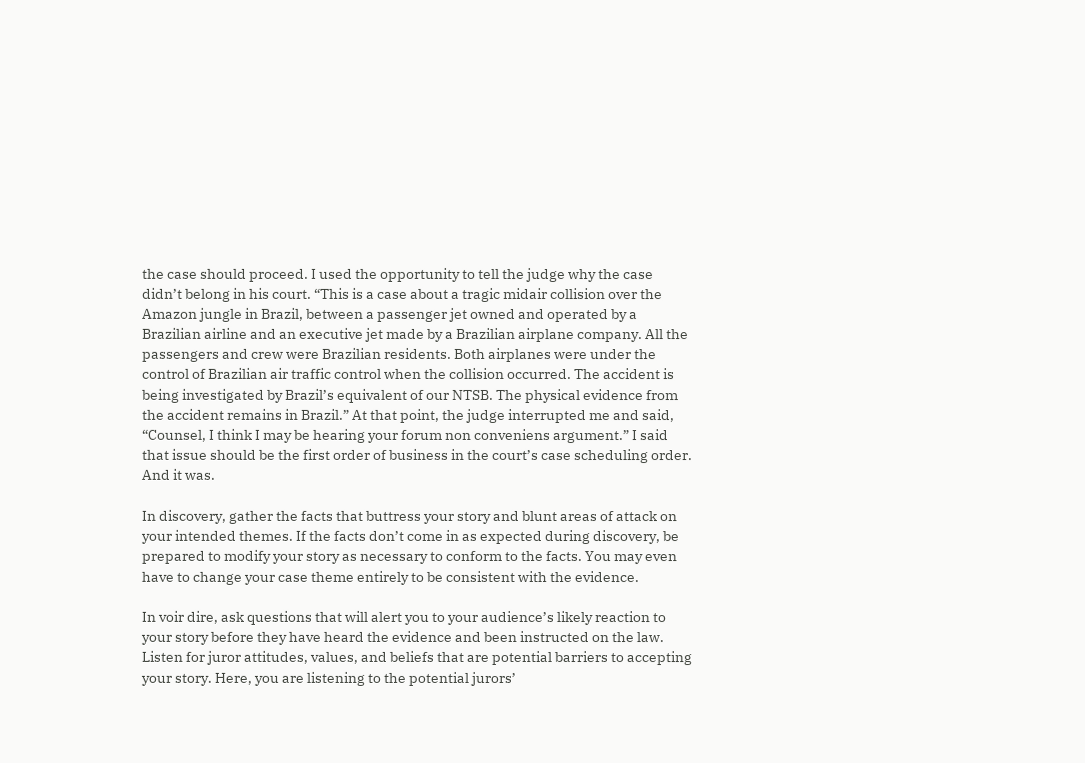the case should proceed. I used the opportunity to tell the judge why the case didn’t belong in his court. “This is a case about a tragic midair collision over the Amazon jungle in Brazil, between a passenger jet owned and operated by a Brazilian airline and an executive jet made by a Brazilian airplane company. All the passengers and crew were Brazilian residents. Both airplanes were under the control of Brazilian air traffic control when the collision occurred. The accident is being investigated by Brazil’s equivalent of our NTSB. The physical evidence from the accident remains in Brazil.” At that point, the judge interrupted me and said, “Counsel, I think I may be hearing your forum non conveniens argument.” I said that issue should be the first order of business in the court’s case scheduling order. And it was.

In discovery, gather the facts that buttress your story and blunt areas of attack on your intended themes. If the facts don’t come in as expected during discovery, be prepared to modify your story as necessary to conform to the facts. You may even have to change your case theme entirely to be consistent with the evidence.

In voir dire, ask questions that will alert you to your audience’s likely reaction to your story before they have heard the evidence and been instructed on the law. Listen for juror attitudes, values, and beliefs that are potential barriers to accepting your story. Here, you are listening to the potential jurors’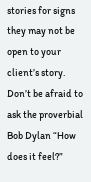stories for signs they may not be open to your client’s story. Don’t be afraid to ask the proverbial Bob Dylan “How does it feel?”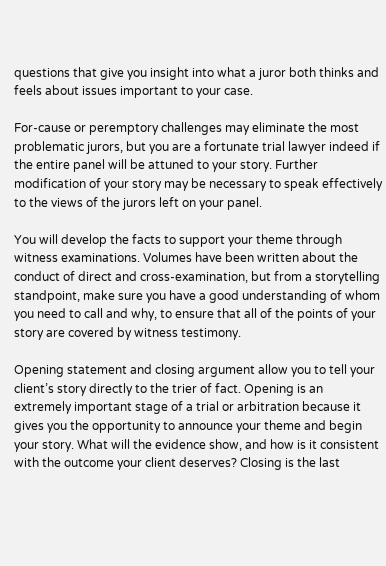questions that give you insight into what a juror both thinks and feels about issues important to your case.

For-cause or peremptory challenges may eliminate the most problematic jurors, but you are a fortunate trial lawyer indeed if the entire panel will be attuned to your story. Further modification of your story may be necessary to speak effectively to the views of the jurors left on your panel.

You will develop the facts to support your theme through witness examinations. Volumes have been written about the conduct of direct and cross-examination, but from a storytelling standpoint, make sure you have a good understanding of whom you need to call and why, to ensure that all of the points of your story are covered by witness testimony.

Opening statement and closing argument allow you to tell your client’s story directly to the trier of fact. Opening is an extremely important stage of a trial or arbitration because it gives you the opportunity to announce your theme and begin your story. What will the evidence show, and how is it consistent with the outcome your client deserves? Closing is the last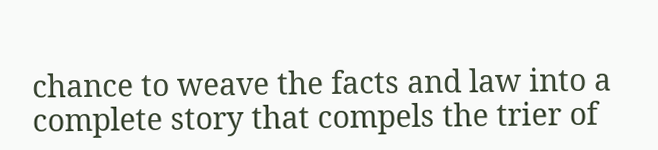chance to weave the facts and law into a complete story that compels the trier of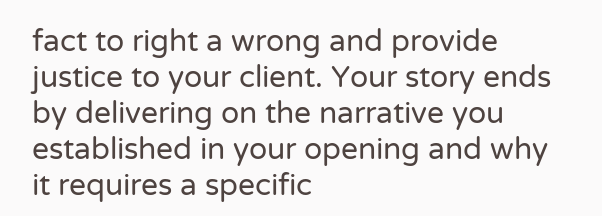fact to right a wrong and provide justice to your client. Your story ends by delivering on the narrative you established in your opening and why it requires a specific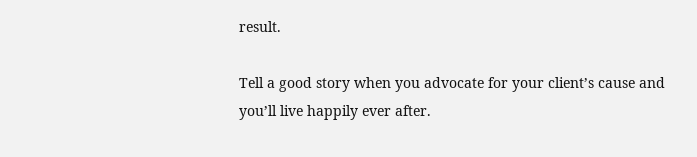result.

Tell a good story when you advocate for your client’s cause and you’ll live happily ever after.